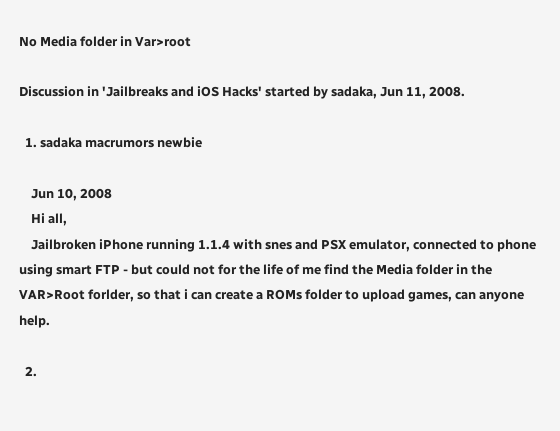No Media folder in Var>root

Discussion in 'Jailbreaks and iOS Hacks' started by sadaka, Jun 11, 2008.

  1. sadaka macrumors newbie

    Jun 10, 2008
    Hi all,
    Jailbroken iPhone running 1.1.4 with snes and PSX emulator, connected to phone using smart FTP - but could not for the life of me find the Media folder in the VAR>Root forlder, so that i can create a ROMs folder to upload games, can anyone help.

  2.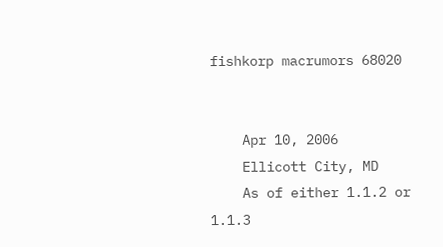fishkorp macrumors 68020


    Apr 10, 2006
    Ellicott City, MD
    As of either 1.1.2 or 1.1.3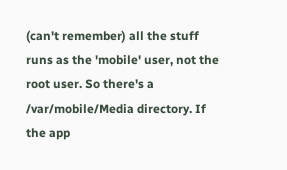(can't remember) all the stuff runs as the 'mobile' user, not the root user. So there's a /var/mobile/Media directory. If the app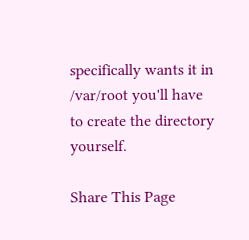specifically wants it in /var/root you'll have to create the directory yourself.

Share This Page